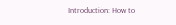Introduction: How to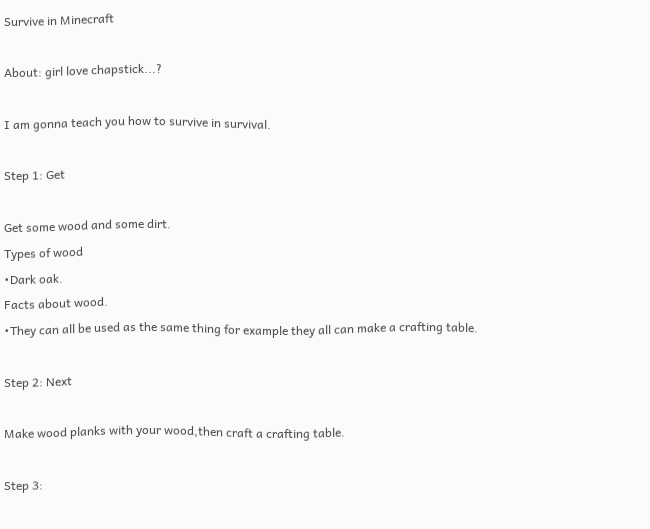Survive in Minecraft

About: girl love chapstick...?

I am gonna teach you how to survive in survival.

Step 1: Get

Get some wood and some dirt.
Types of wood
•Dark oak.
Facts about wood.
•They can all be used as the same thing for example they all can make a crafting table.

Step 2: Next

Make wood planks with your wood,then craft a crafting table.

Step 3: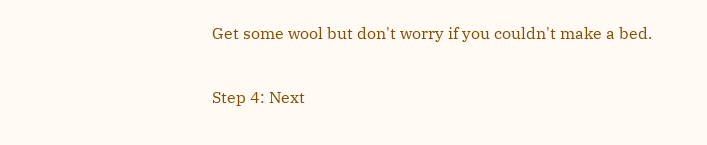Get some wool but don't worry if you couldn't make a bed.

Step 4: Next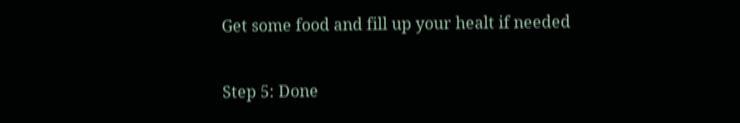Get some food and fill up your healt if needed

Step 5: Done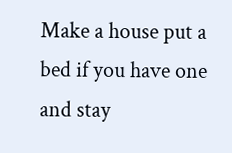Make a house put a bed if you have one and stay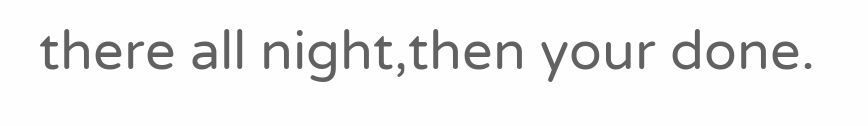there all night,then your done.